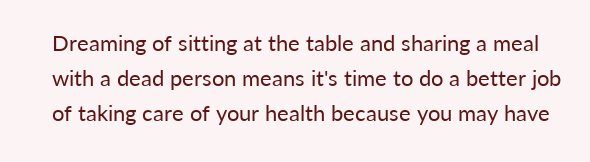Dreaming of sitting at the table and sharing a meal with a dead person means it's time to do a better job of taking care of your health because you may have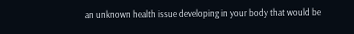an unknown health issue developing in your body that would be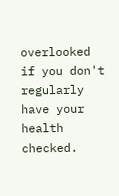overlooked if you don't regularly have your health checked.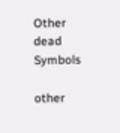Other dead Symbols

other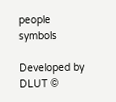people symbols

Developed by DLUT ©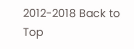2012-2018 Back to Top